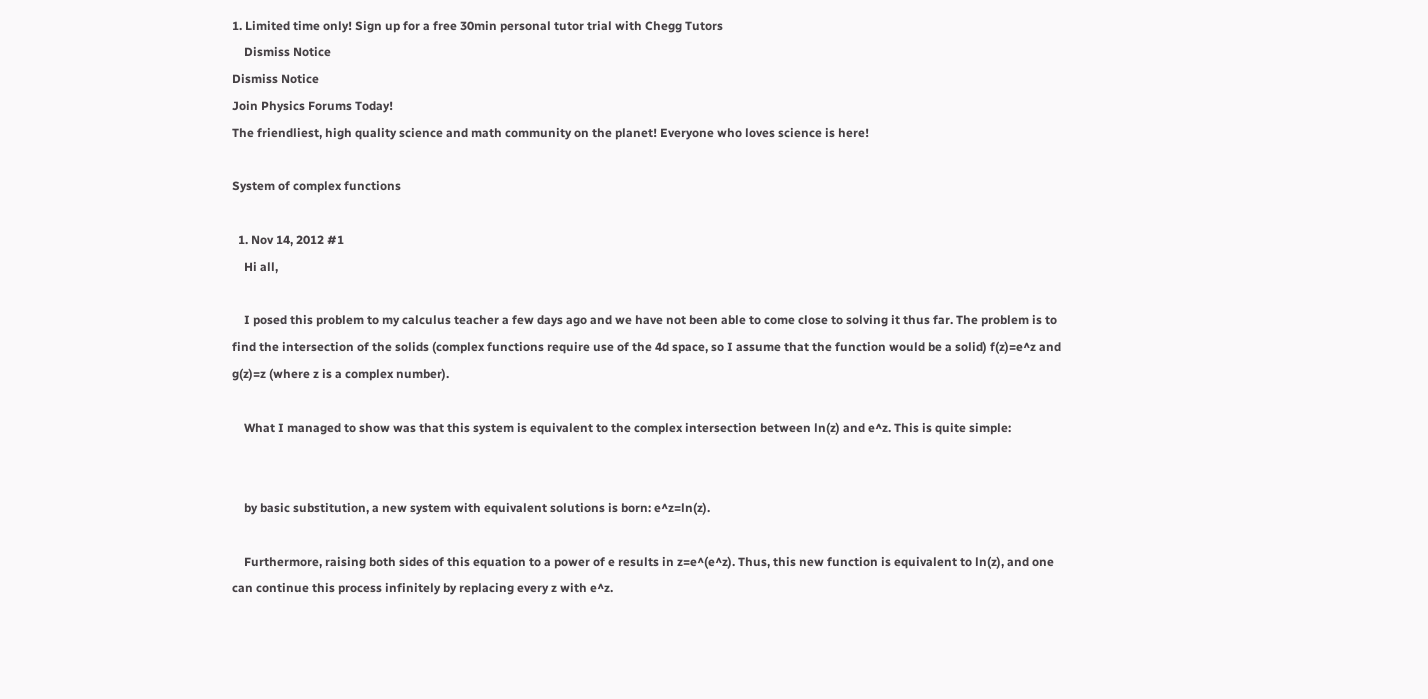1. Limited time only! Sign up for a free 30min personal tutor trial with Chegg Tutors
    Dismiss Notice
Dismiss Notice
Join Physics Forums Today!
The friendliest, high quality science and math community on the planet! Everyone who loves science is here!

System of complex functions

  1. Nov 14, 2012 #1
    Hi all,

    I posed this problem to my calculus teacher a few days ago and we have not been able to come close to solving it thus far. The problem is to find the intersection of the solids (complex functions require use of the 4d space, so I assume that the function would be a solid) f(z)=e^z and g(z)=z (where z is a complex number).

    What I managed to show was that this system is equivalent to the complex intersection between ln(z) and e^z. This is quite simple:


    by basic substitution, a new system with equivalent solutions is born: e^z=ln(z).

    Furthermore, raising both sides of this equation to a power of e results in z=e^(e^z). Thus, this new function is equivalent to ln(z), and one can continue this process infinitely by replacing every z with e^z.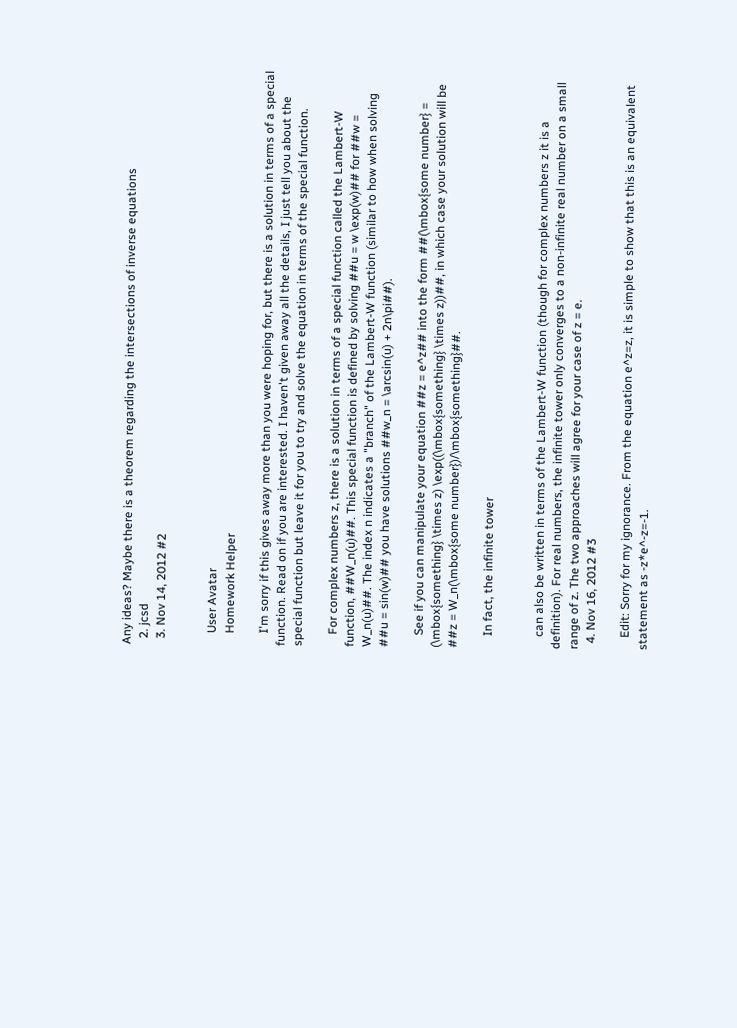Any ideas? Maybe there is a theorem regarding the intersections of inverse equations
  2. jcsd
  3. Nov 14, 2012 #2


    User Avatar
    Homework Helper

    I'm sorry if this gives away more than you were hoping for, but there is a solution in terms of a special function. Read on if you are interested. I haven't given away all the details, I just tell you about the special function but leave it for you to try and solve the equation in terms of the special function.

    For complex numbers z, there is a solution in terms of a special function called the Lambert-W function, ##W_n(u)##. This special function is defined by solving ##u = w \exp(w)## for ##w = W_n(u)##. The index n indicates a "branch" of the Lambert-W function (similar to how when solving ##u = sin(w)## you have solutions ##w_n = \arcsin(u) + 2n\pi##).

    See if you can manipulate your equation ##z = e^z## into the form ##(\mbox{some number} = (\mbox{something} \times z) \exp((\mbox{something} \times z))##, in which case your solution will be ##z = W_n(\mbox{some number})/\mbox{something}##.

    In fact, the infinite tower


    can also be written in terms of the Lambert-W function (though for complex numbers z it is a definition). For real numbers, the infinite tower only converges to a non-infinite real number on a small range of z. The two approaches will agree for your case of z = e.
  4. Nov 16, 2012 #3

    Edit: Sorry for my ignorance. From the equation e^z=z, it is simple to show that this is an equivalent statement as -z*e^-z=-1.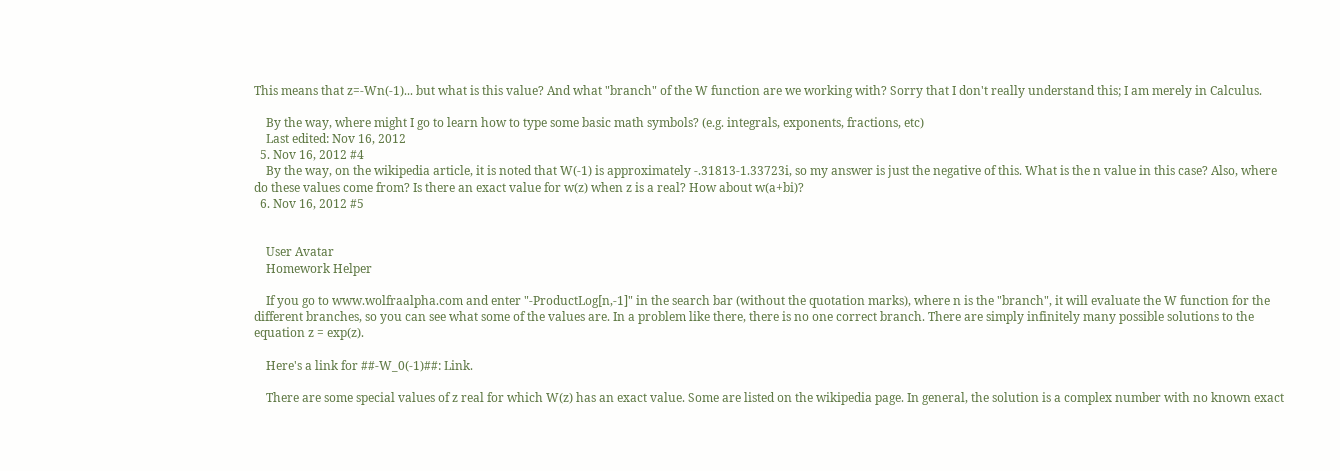This means that z=-Wn(-1)... but what is this value? And what "branch" of the W function are we working with? Sorry that I don't really understand this; I am merely in Calculus.

    By the way, where might I go to learn how to type some basic math symbols? (e.g. integrals, exponents, fractions, etc)
    Last edited: Nov 16, 2012
  5. Nov 16, 2012 #4
    By the way, on the wikipedia article, it is noted that W(-1) is approximately -.31813-1.33723i, so my answer is just the negative of this. What is the n value in this case? Also, where do these values come from? Is there an exact value for w(z) when z is a real? How about w(a+bi)?
  6. Nov 16, 2012 #5


    User Avatar
    Homework Helper

    If you go to www.wolfraalpha.com and enter "-ProductLog[n,-1]" in the search bar (without the quotation marks), where n is the "branch", it will evaluate the W function for the different branches, so you can see what some of the values are. In a problem like there, there is no one correct branch. There are simply infinitely many possible solutions to the equation z = exp(z).

    Here's a link for ##-W_0(-1)##: Link.

    There are some special values of z real for which W(z) has an exact value. Some are listed on the wikipedia page. In general, the solution is a complex number with no known exact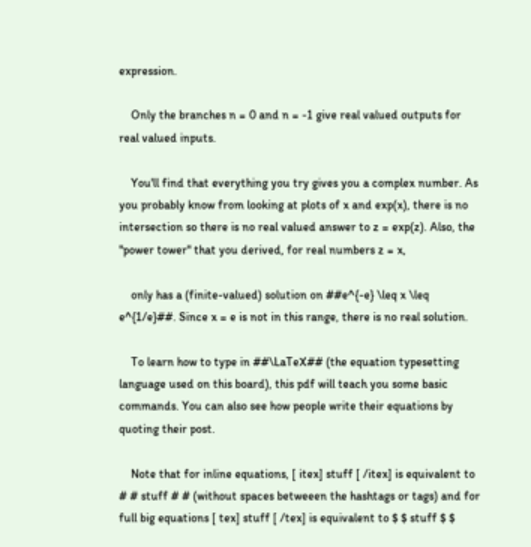expression.

    Only the branches n = 0 and n = -1 give real valued outputs for real valued inputs.

    You'll find that everything you try gives you a complex number. As you probably know from looking at plots of x and exp(x), there is no intersection so there is no real valued answer to z = exp(z). Also, the "power tower" that you derived, for real numbers z = x,

    only has a (finite-valued) solution on ##e^{-e} \leq x \leq e^{1/e}##. Since x = e is not in this range, there is no real solution.

    To learn how to type in ##\LaTeX## (the equation typesetting language used on this board), this pdf will teach you some basic commands. You can also see how people write their equations by quoting their post.

    Note that for inline equations, [ itex] stuff [ /itex] is equivalent to # # stuff # # (without spaces betweeen the hashtags or tags) and for full big equations [ tex] stuff [ /tex] is equivalent to $ $ stuff $ $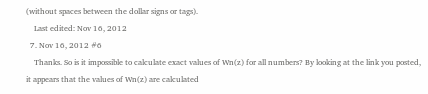(without spaces between the dollar signs or tags).
    Last edited: Nov 16, 2012
  7. Nov 16, 2012 #6
    Thanks. So is it impossible to calculate exact values of Wn(z) for all numbers? By looking at the link you posted, it appears that the values of Wn(z) are calculated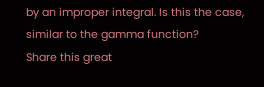by an improper integral. Is this the case, similar to the gamma function?
Share this great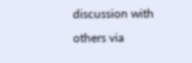discussion with others via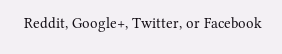Reddit, Google+, Twitter, or Facebook